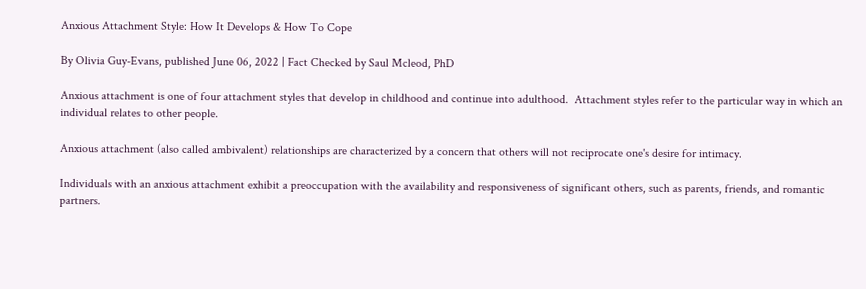Anxious Attachment Style: How It Develops & How To Cope

By Olivia Guy-Evans, published June 06, 2022 | Fact Checked by Saul Mcleod, PhD

Anxious attachment is one of four attachment styles that develop in childhood and continue into adulthood.  Attachment styles refer to the particular way in which an individual relates to other people.

Anxious attachment (also called ambivalent) relationships are characterized by a concern that others will not reciprocate one's desire for intimacy.

Individuals with an anxious attachment exhibit a preoccupation with the availability and responsiveness of significant others, such as parents, friends, and romantic partners.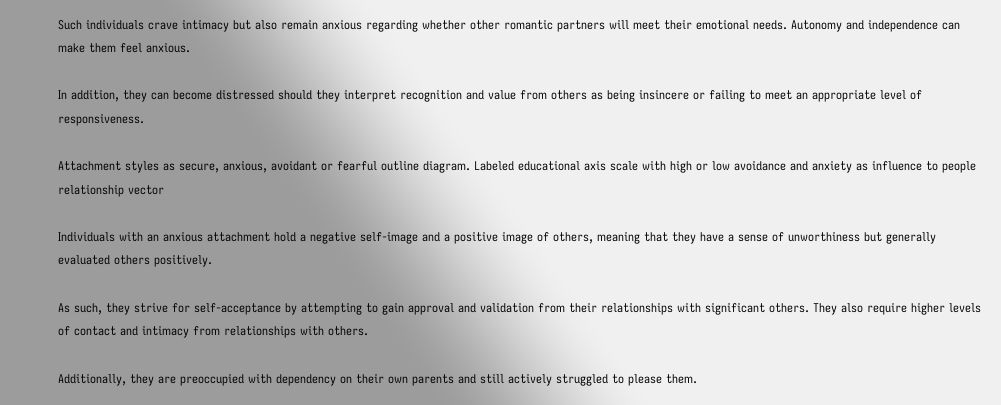Such individuals crave intimacy but also remain anxious regarding whether other romantic partners will meet their emotional needs. Autonomy and independence can make them feel anxious.

In addition, they can become distressed should they interpret recognition and value from others as being insincere or failing to meet an appropriate level of responsiveness.

Attachment styles as secure, anxious, avoidant or fearful outline diagram. Labeled educational axis scale with high or low avoidance and anxiety as influence to people relationship vector

Individuals with an anxious attachment hold a negative self-image and a positive image of others, meaning that they have a sense of unworthiness but generally evaluated others positively.

As such, they strive for self-acceptance by attempting to gain approval and validation from their relationships with significant others. They also require higher levels of contact and intimacy from relationships with others.

Additionally, they are preoccupied with dependency on their own parents and still actively struggled to please them.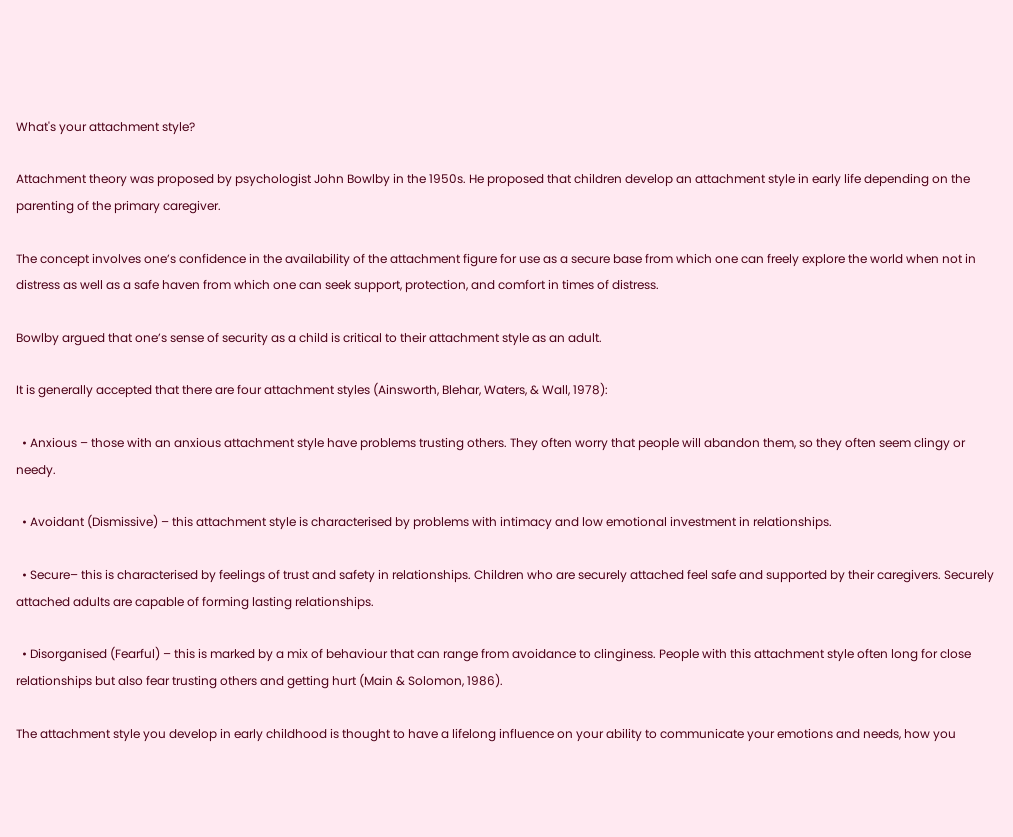What's your attachment style?

Attachment theory was proposed by psychologist John Bowlby in the 1950s. He proposed that children develop an attachment style in early life depending on the parenting of the primary caregiver.

The concept involves one’s confidence in the availability of the attachment figure for use as a secure base from which one can freely explore the world when not in distress as well as a safe haven from which one can seek support, protection, and comfort in times of distress.

Bowlby argued that one’s sense of security as a child is critical to their attachment style as an adult.

It is generally accepted that there are four attachment styles (Ainsworth, Blehar, Waters, & Wall, 1978):

  • Anxious – those with an anxious attachment style have problems trusting others. They often worry that people will abandon them, so they often seem clingy or needy.

  • Avoidant (Dismissive) – this attachment style is characterised by problems with intimacy and low emotional investment in relationships.

  • Secure– this is characterised by feelings of trust and safety in relationships. Children who are securely attached feel safe and supported by their caregivers. Securely attached adults are capable of forming lasting relationships.

  • Disorganised (Fearful) – this is marked by a mix of behaviour that can range from avoidance to clinginess. People with this attachment style often long for close relationships but also fear trusting others and getting hurt (Main & Solomon, 1986).

The attachment style you develop in early childhood is thought to have a lifelong influence on your ability to communicate your emotions and needs, how you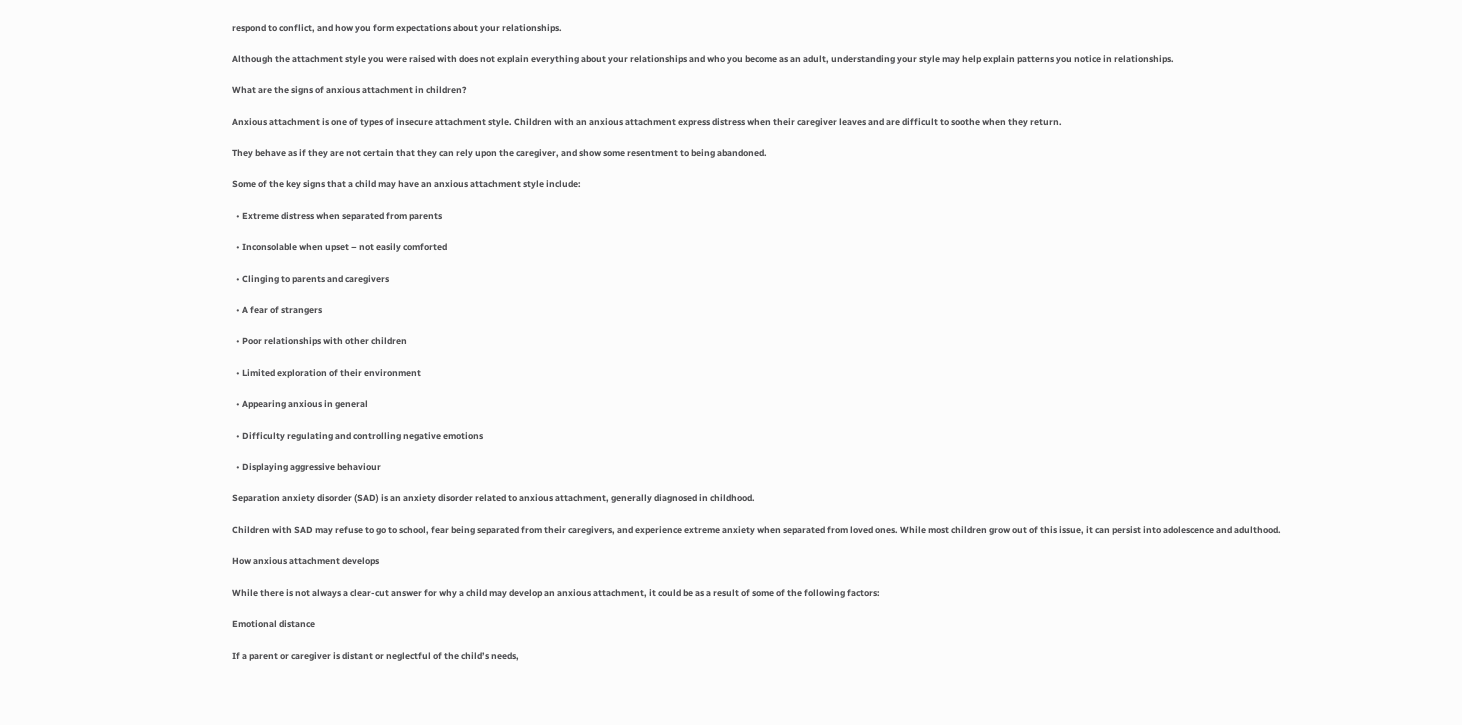respond to conflict, and how you form expectations about your relationships.

Although the attachment style you were raised with does not explain everything about your relationships and who you become as an adult, understanding your style may help explain patterns you notice in relationships.

What are the signs of anxious attachment in children?

Anxious attachment is one of types of insecure attachment style. Children with an anxious attachment express distress when their caregiver leaves and are difficult to soothe when they return.

They behave as if they are not certain that they can rely upon the caregiver, and show some resentment to being abandoned.

Some of the key signs that a child may have an anxious attachment style include:

  • Extreme distress when separated from parents

  • Inconsolable when upset – not easily comforted

  • Clinging to parents and caregivers

  • A fear of strangers

  • Poor relationships with other children

  • Limited exploration of their environment

  • Appearing anxious in general

  • Difficulty regulating and controlling negative emotions

  • Displaying aggressive behaviour

Separation anxiety disorder (SAD) is an anxiety disorder related to anxious attachment, generally diagnosed in childhood.

Children with SAD may refuse to go to school, fear being separated from their caregivers, and experience extreme anxiety when separated from loved ones. While most children grow out of this issue, it can persist into adolescence and adulthood.

How anxious attachment develops

While there is not always a clear-cut answer for why a child may develop an anxious attachment, it could be as a result of some of the following factors:

Emotional distance

If a parent or caregiver is distant or neglectful of the child’s needs,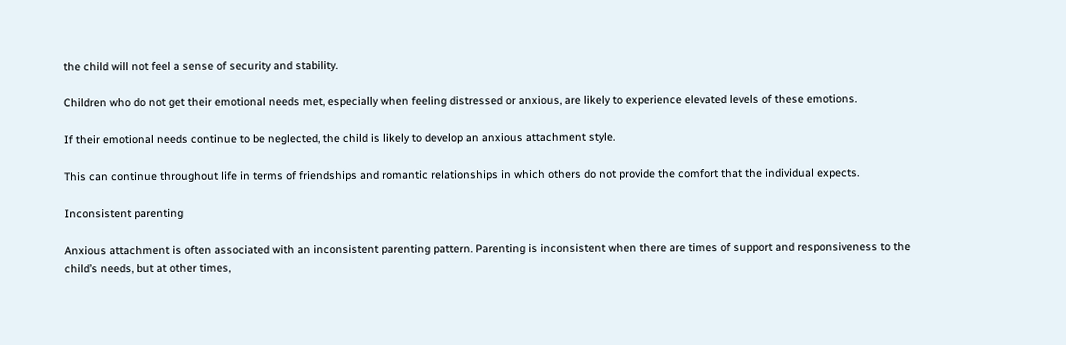the child will not feel a sense of security and stability.

Children who do not get their emotional needs met, especially when feeling distressed or anxious, are likely to experience elevated levels of these emotions.

If their emotional needs continue to be neglected, the child is likely to develop an anxious attachment style.

This can continue throughout life in terms of friendships and romantic relationships in which others do not provide the comfort that the individual expects.

Inconsistent parenting

Anxious attachment is often associated with an inconsistent parenting pattern. Parenting is inconsistent when there are times of support and responsiveness to the child’s needs, but at other times,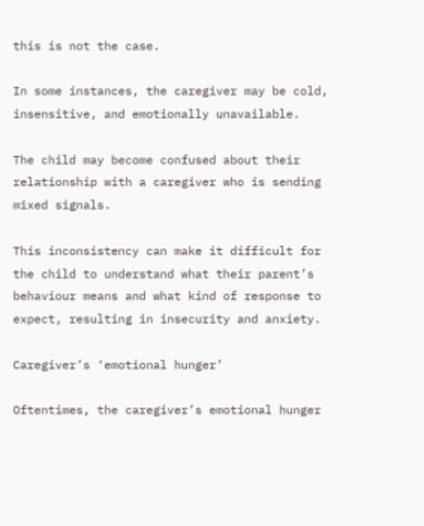this is not the case.

In some instances, the caregiver may be cold, insensitive, and emotionally unavailable.

The child may become confused about their relationship with a caregiver who is sending mixed signals.

This inconsistency can make it difficult for the child to understand what their parent’s behaviour means and what kind of response to expect, resulting in insecurity and anxiety.

Caregiver’s ‘emotional hunger’

Oftentimes, the caregiver’s emotional hunger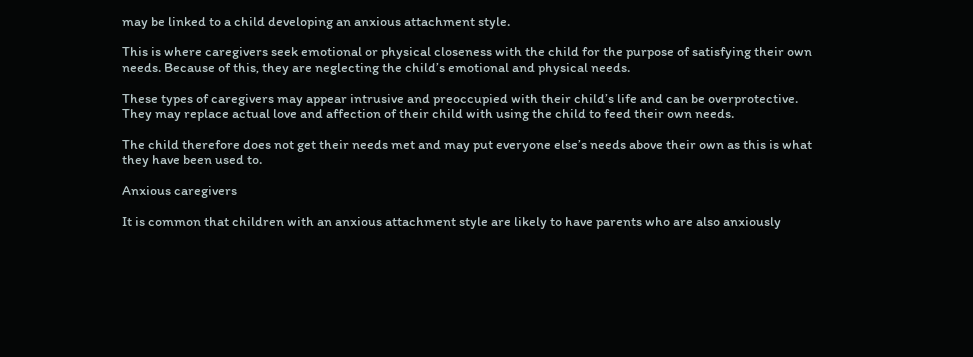may be linked to a child developing an anxious attachment style.

This is where caregivers seek emotional or physical closeness with the child for the purpose of satisfying their own needs. Because of this, they are neglecting the child’s emotional and physical needs.

These types of caregivers may appear intrusive and preoccupied with their child’s life and can be overprotective. They may replace actual love and affection of their child with using the child to feed their own needs.

The child therefore does not get their needs met and may put everyone else’s needs above their own as this is what they have been used to.

Anxious caregivers

It is common that children with an anxious attachment style are likely to have parents who are also anxiously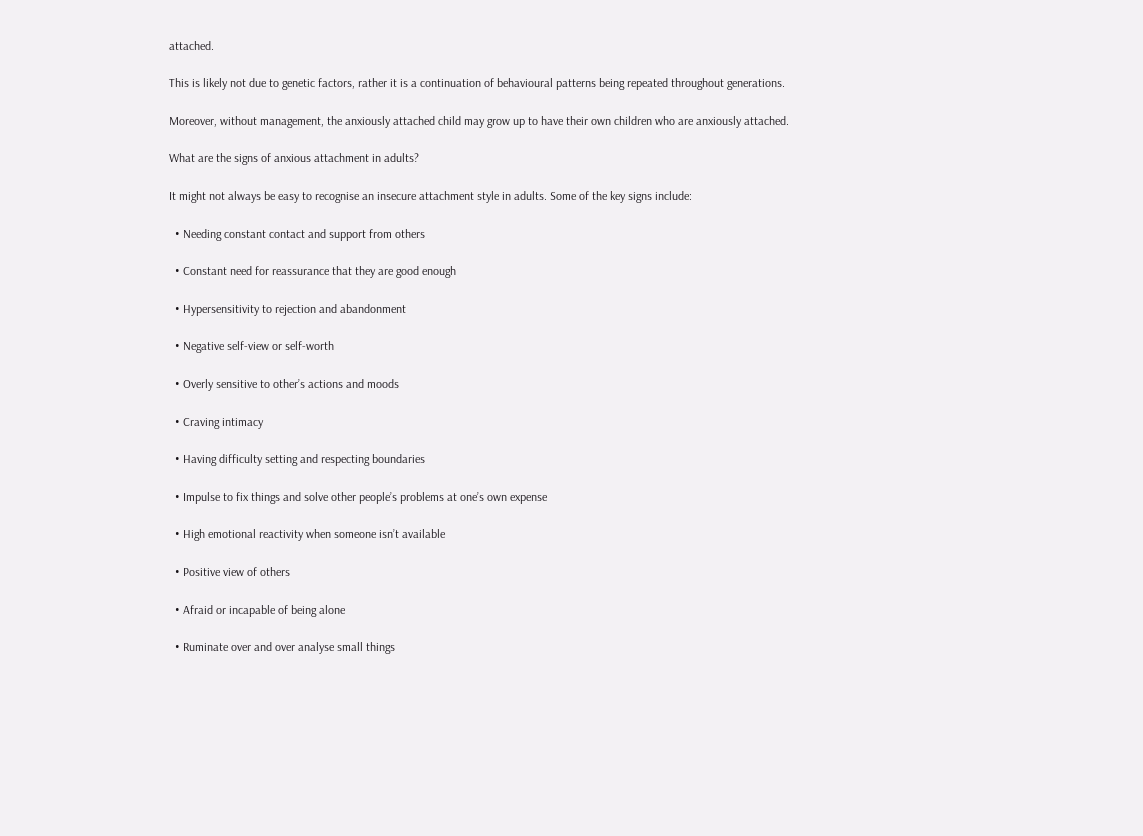attached.

This is likely not due to genetic factors, rather it is a continuation of behavioural patterns being repeated throughout generations.

Moreover, without management, the anxiously attached child may grow up to have their own children who are anxiously attached.

What are the signs of anxious attachment in adults?

It might not always be easy to recognise an insecure attachment style in adults. Some of the key signs include:

  • Needing constant contact and support from others

  • Constant need for reassurance that they are good enough

  • Hypersensitivity to rejection and abandonment

  • Negative self-view or self-worth

  • Overly sensitive to other’s actions and moods

  • Craving intimacy

  • Having difficulty setting and respecting boundaries

  • Impulse to fix things and solve other people’s problems at one’s own expense

  • High emotional reactivity when someone isn’t available

  • Positive view of others

  • Afraid or incapable of being alone

  • Ruminate over and over analyse small things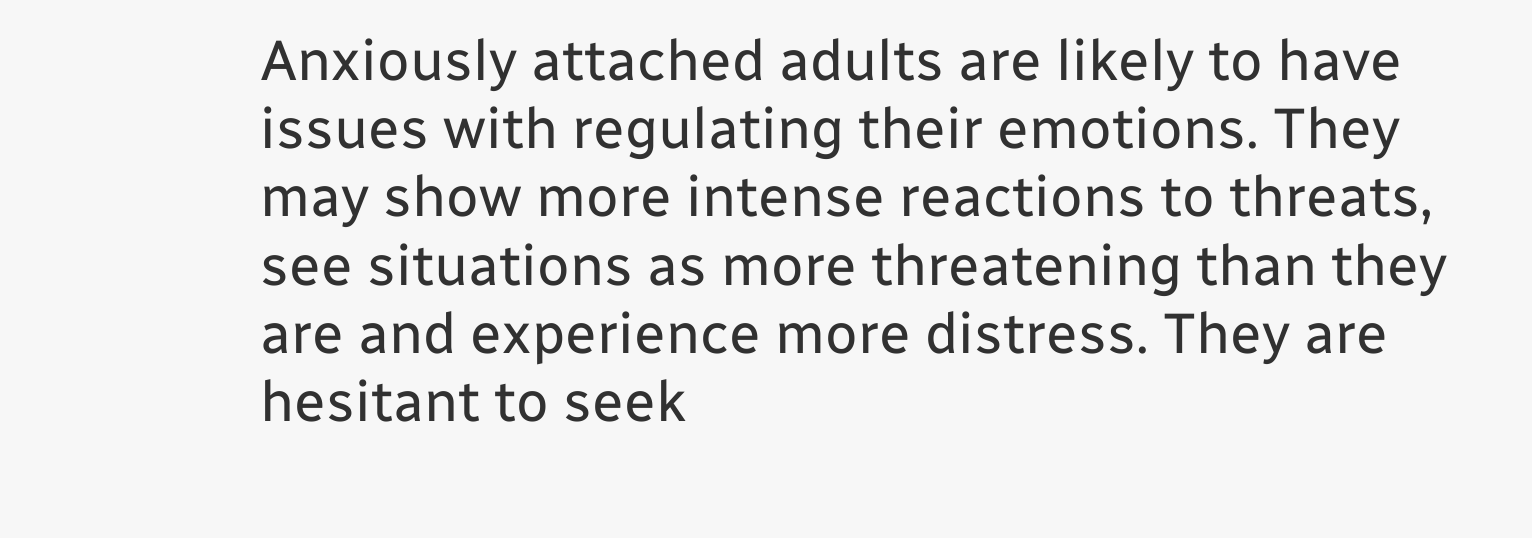Anxiously attached adults are likely to have issues with regulating their emotions. They may show more intense reactions to threats, see situations as more threatening than they are and experience more distress. They are hesitant to seek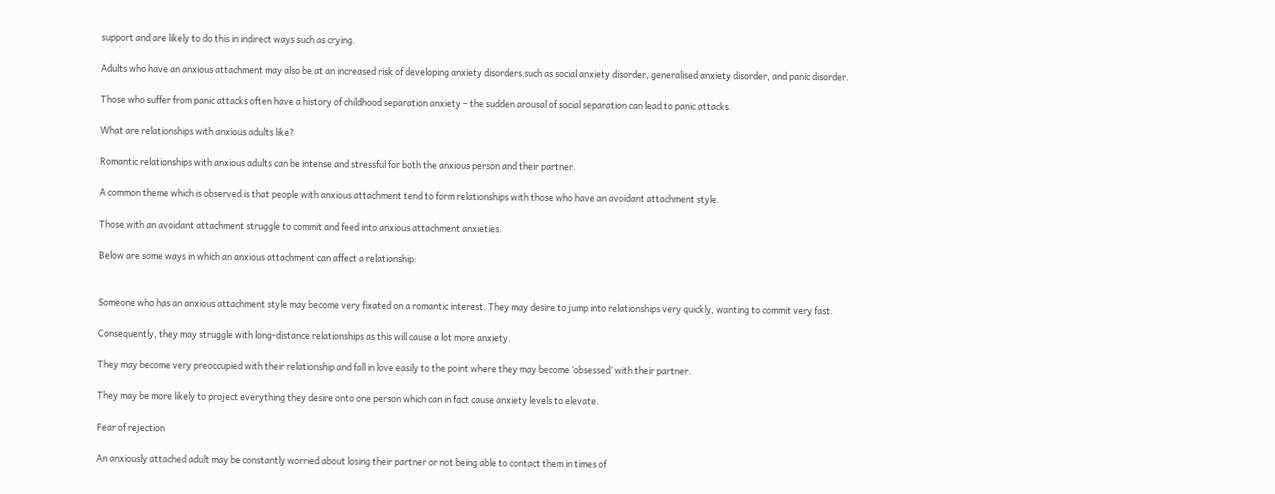support and are likely to do this in indirect ways such as crying.

Adults who have an anxious attachment may also be at an increased risk of developing anxiety disorders such as social anxiety disorder, generalised anxiety disorder, and panic disorder.

Those who suffer from panic attacks often have a history of childhood separation anxiety – the sudden arousal of social separation can lead to panic attacks.

What are relationships with anxious adults like?

Romantic relationships with anxious adults can be intense and stressful for both the anxious person and their partner.

A common theme which is observed is that people with anxious attachment tend to form relationships with those who have an avoidant attachment style.

Those with an avoidant attachment struggle to commit and feed into anxious attachment anxieties.

Below are some ways in which an anxious attachment can affect a relationship:


Someone who has an anxious attachment style may become very fixated on a romantic interest. They may desire to jump into relationships very quickly, wanting to commit very fast.

Consequently, they may struggle with long-distance relationships as this will cause a lot more anxiety.

They may become very preoccupied with their relationship and fall in love easily to the point where they may become ‘obsessed’ with their partner.

They may be more likely to project everything they desire onto one person which can in fact cause anxiety levels to elevate.

Fear of rejection

An anxiously attached adult may be constantly worried about losing their partner or not being able to contact them in times of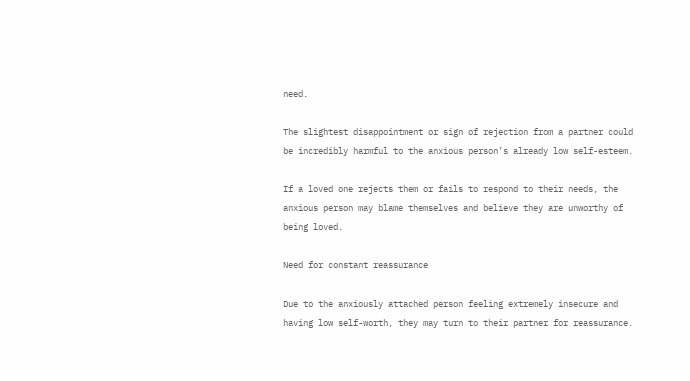need.

The slightest disappointment or sign of rejection from a partner could be incredibly harmful to the anxious person’s already low self-esteem.

If a loved one rejects them or fails to respond to their needs, the anxious person may blame themselves and believe they are unworthy of being loved.

Need for constant reassurance

Due to the anxiously attached person feeling extremely insecure and having low self-worth, they may turn to their partner for reassurance.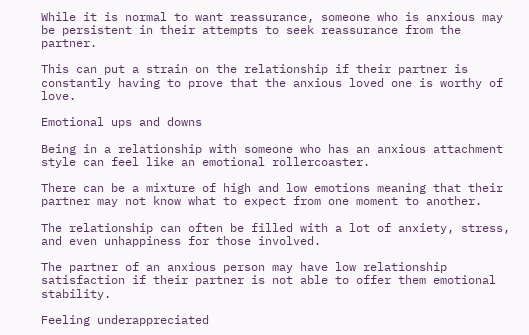While it is normal to want reassurance, someone who is anxious may be persistent in their attempts to seek reassurance from the partner.

This can put a strain on the relationship if their partner is constantly having to prove that the anxious loved one is worthy of love.

Emotional ups and downs

Being in a relationship with someone who has an anxious attachment style can feel like an emotional rollercoaster.

There can be a mixture of high and low emotions meaning that their partner may not know what to expect from one moment to another.

The relationship can often be filled with a lot of anxiety, stress, and even unhappiness for those involved.

The partner of an anxious person may have low relationship satisfaction if their partner is not able to offer them emotional stability.

Feeling underappreciated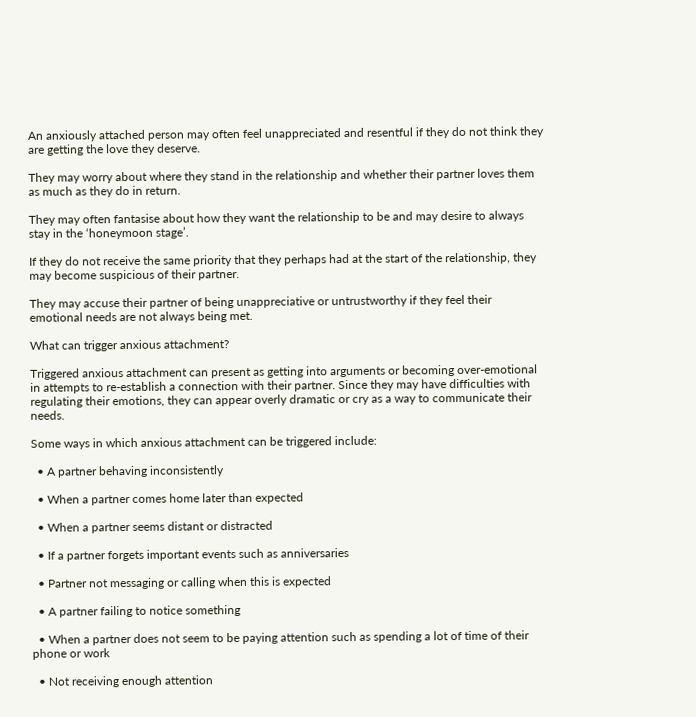An anxiously attached person may often feel unappreciated and resentful if they do not think they are getting the love they deserve.

They may worry about where they stand in the relationship and whether their partner loves them as much as they do in return.

They may often fantasise about how they want the relationship to be and may desire to always stay in the ‘honeymoon stage’.

If they do not receive the same priority that they perhaps had at the start of the relationship, they may become suspicious of their partner.

They may accuse their partner of being unappreciative or untrustworthy if they feel their emotional needs are not always being met.

What can trigger anxious attachment?

Triggered anxious attachment can present as getting into arguments or becoming over-emotional in attempts to re-establish a connection with their partner. Since they may have difficulties with regulating their emotions, they can appear overly dramatic or cry as a way to communicate their needs.

Some ways in which anxious attachment can be triggered include:

  • A partner behaving inconsistently

  • When a partner comes home later than expected

  • When a partner seems distant or distracted

  • If a partner forgets important events such as anniversaries

  • Partner not messaging or calling when this is expected

  • A partner failing to notice something

  • When a partner does not seem to be paying attention such as spending a lot of time of their phone or work

  • Not receiving enough attention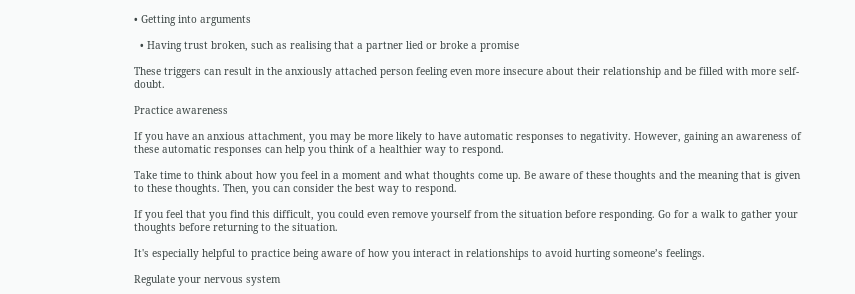• Getting into arguments

  • Having trust broken, such as realising that a partner lied or broke a promise

These triggers can result in the anxiously attached person feeling even more insecure about their relationship and be filled with more self-doubt.

Practice awareness

If you have an anxious attachment, you may be more likely to have automatic responses to negativity. However, gaining an awareness of these automatic responses can help you think of a healthier way to respond.

Take time to think about how you feel in a moment and what thoughts come up. Be aware of these thoughts and the meaning that is given to these thoughts. Then, you can consider the best way to respond.

If you feel that you find this difficult, you could even remove yourself from the situation before responding. Go for a walk to gather your thoughts before returning to the situation.

It's especially helpful to practice being aware of how you interact in relationships to avoid hurting someone’s feelings.

Regulate your nervous system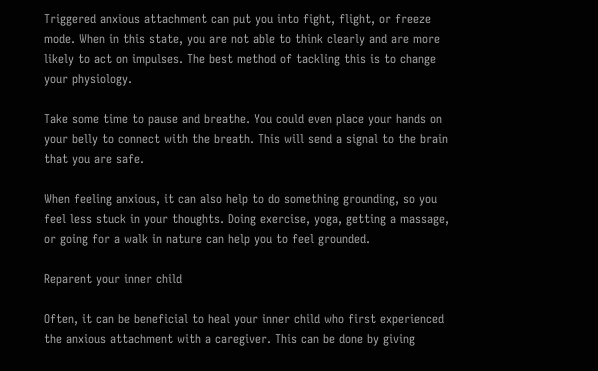Triggered anxious attachment can put you into fight, flight, or freeze mode. When in this state, you are not able to think clearly and are more likely to act on impulses. The best method of tackling this is to change your physiology.

Take some time to pause and breathe. You could even place your hands on your belly to connect with the breath. This will send a signal to the brain that you are safe.

When feeling anxious, it can also help to do something grounding, so you feel less stuck in your thoughts. Doing exercise, yoga, getting a massage, or going for a walk in nature can help you to feel grounded.

Reparent your inner child

Often, it can be beneficial to heal your inner child who first experienced the anxious attachment with a caregiver. This can be done by giving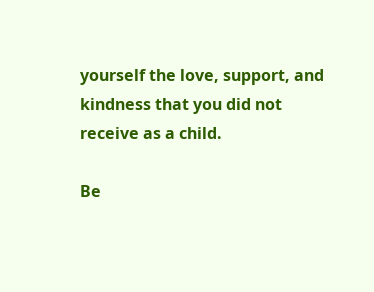yourself the love, support, and kindness that you did not receive as a child.

Be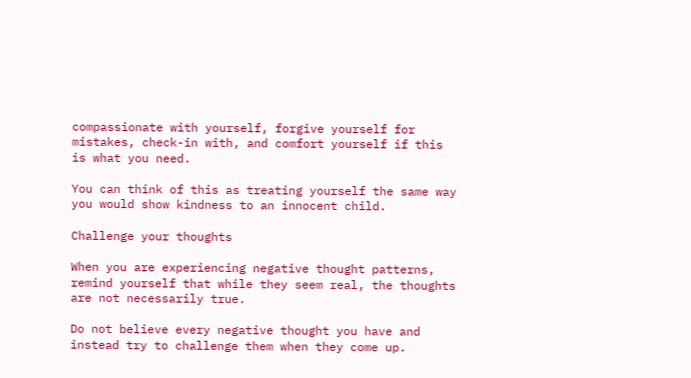compassionate with yourself, forgive yourself for mistakes, check-in with, and comfort yourself if this is what you need.

You can think of this as treating yourself the same way you would show kindness to an innocent child.

Challenge your thoughts

When you are experiencing negative thought patterns, remind yourself that while they seem real, the thoughts are not necessarily true.

Do not believe every negative thought you have and instead try to challenge them when they come up.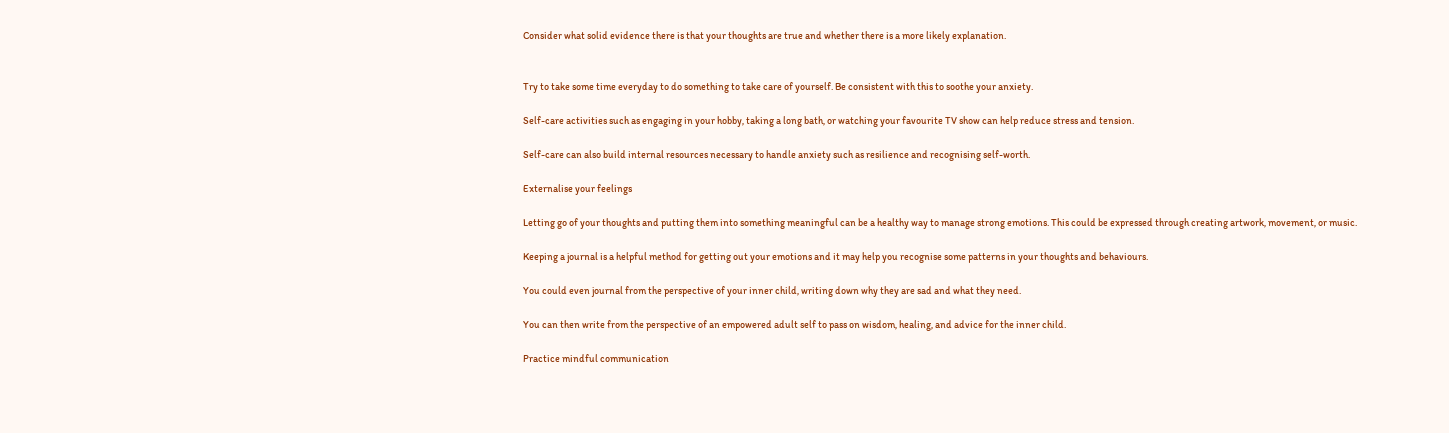Consider what solid evidence there is that your thoughts are true and whether there is a more likely explanation.


Try to take some time everyday to do something to take care of yourself. Be consistent with this to soothe your anxiety.

Self-care activities such as engaging in your hobby, taking a long bath, or watching your favourite TV show can help reduce stress and tension.

Self-care can also build internal resources necessary to handle anxiety such as resilience and recognising self-worth.

Externalise your feelings

Letting go of your thoughts and putting them into something meaningful can be a healthy way to manage strong emotions. This could be expressed through creating artwork, movement, or music.

Keeping a journal is a helpful method for getting out your emotions and it may help you recognise some patterns in your thoughts and behaviours.

You could even journal from the perspective of your inner child, writing down why they are sad and what they need.

You can then write from the perspective of an empowered adult self to pass on wisdom, healing, and advice for the inner child.

Practice mindful communication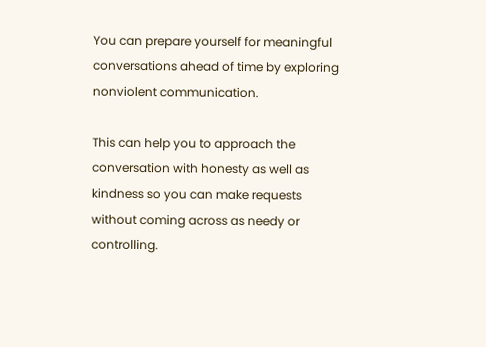You can prepare yourself for meaningful conversations ahead of time by exploring nonviolent communication.

This can help you to approach the conversation with honesty as well as kindness so you can make requests without coming across as needy or controlling.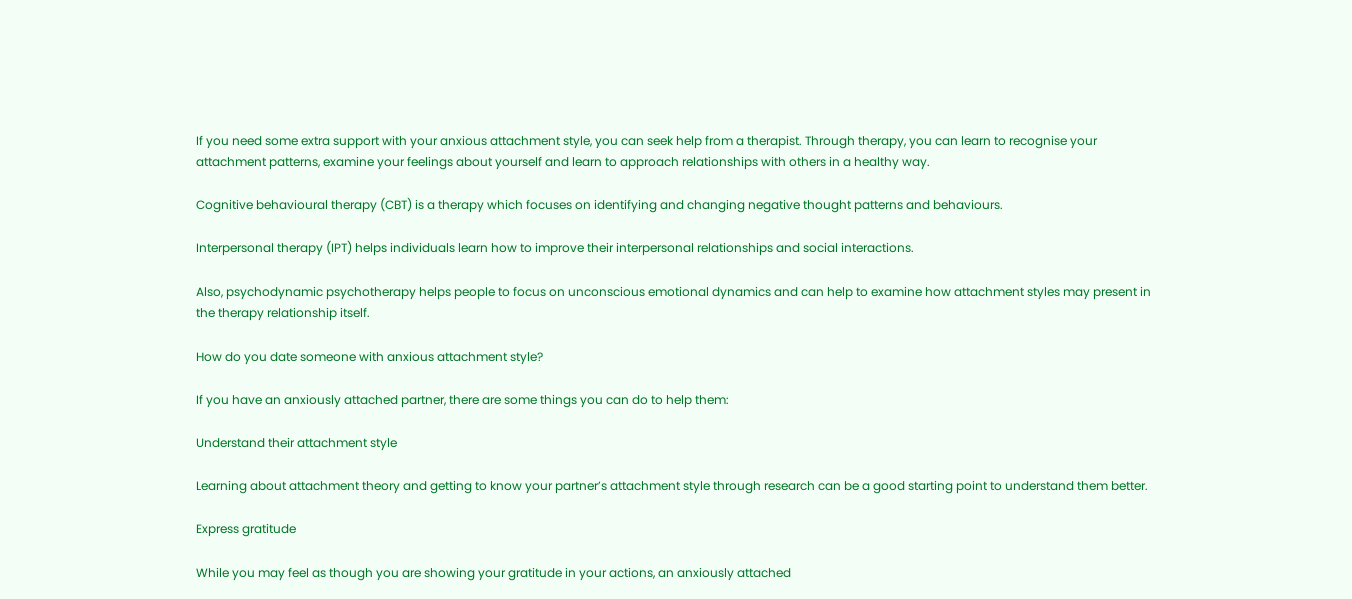If you need some extra support with your anxious attachment style, you can seek help from a therapist. Through therapy, you can learn to recognise your attachment patterns, examine your feelings about yourself and learn to approach relationships with others in a healthy way.

Cognitive behavioural therapy (CBT) is a therapy which focuses on identifying and changing negative thought patterns and behaviours.

Interpersonal therapy (IPT) helps individuals learn how to improve their interpersonal relationships and social interactions.

Also, psychodynamic psychotherapy helps people to focus on unconscious emotional dynamics and can help to examine how attachment styles may present in the therapy relationship itself.

How do you date someone with anxious attachment style?

If you have an anxiously attached partner, there are some things you can do to help them:

Understand their attachment style

Learning about attachment theory and getting to know your partner’s attachment style through research can be a good starting point to understand them better.

Express gratitude

While you may feel as though you are showing your gratitude in your actions, an anxiously attached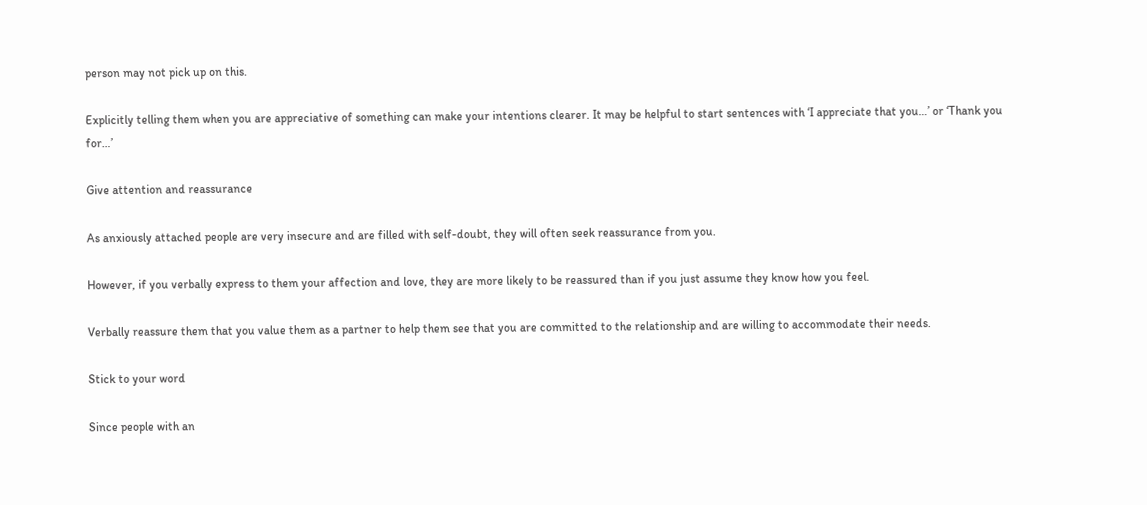person may not pick up on this.

Explicitly telling them when you are appreciative of something can make your intentions clearer. It may be helpful to start sentences with ‘I appreciate that you…’ or ‘Thank you for…’

Give attention and reassurance

As anxiously attached people are very insecure and are filled with self-doubt, they will often seek reassurance from you.

However, if you verbally express to them your affection and love, they are more likely to be reassured than if you just assume they know how you feel.

Verbally reassure them that you value them as a partner to help them see that you are committed to the relationship and are willing to accommodate their needs.

Stick to your word

Since people with an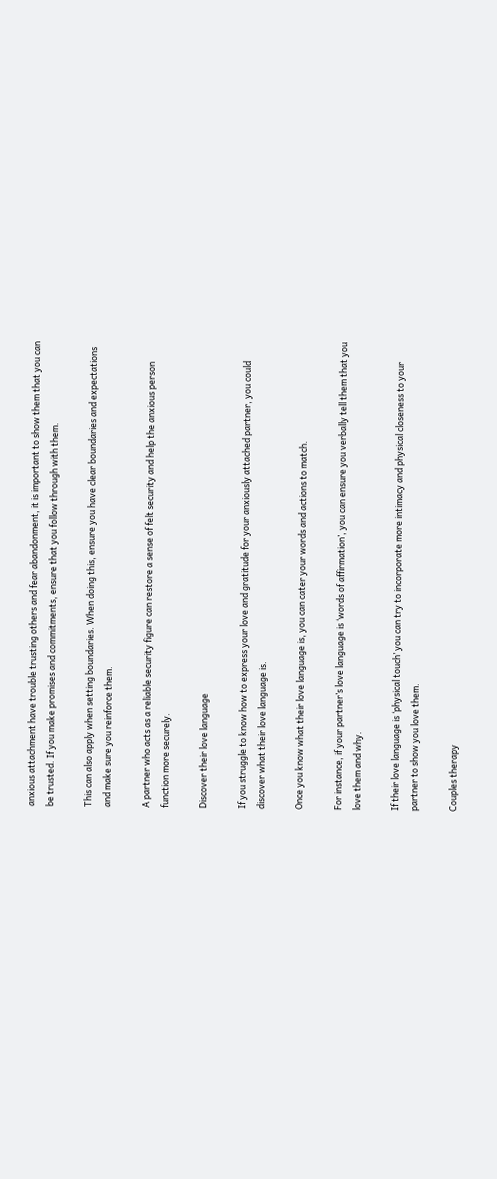anxious attachment have trouble trusting others and fear abandonment, it is important to show them that you can be trusted. If you make promises and commitments, ensure that you follow through with them.

This can also apply when setting boundaries. When doing this, ensure you have clear boundaries and expectations and make sure you reinforce them.

A partner who acts as a reliable security figure can restore a sense of felt security and help the anxious person function more securely.

Discover their love language

If you struggle to know how to express your love and gratitude for your anxiously attached partner, you could discover what their love language is.

Once you know what their love language is, you can cater your words and actions to match.

For instance, if your partner’s love language is ‘words of affirmation’, you can ensure you verbally tell them that you love them and why.

If their love language is ‘physical touch’ you can try to incorporate more intimacy and physical closeness to your partner to show you love them.

Couples therapy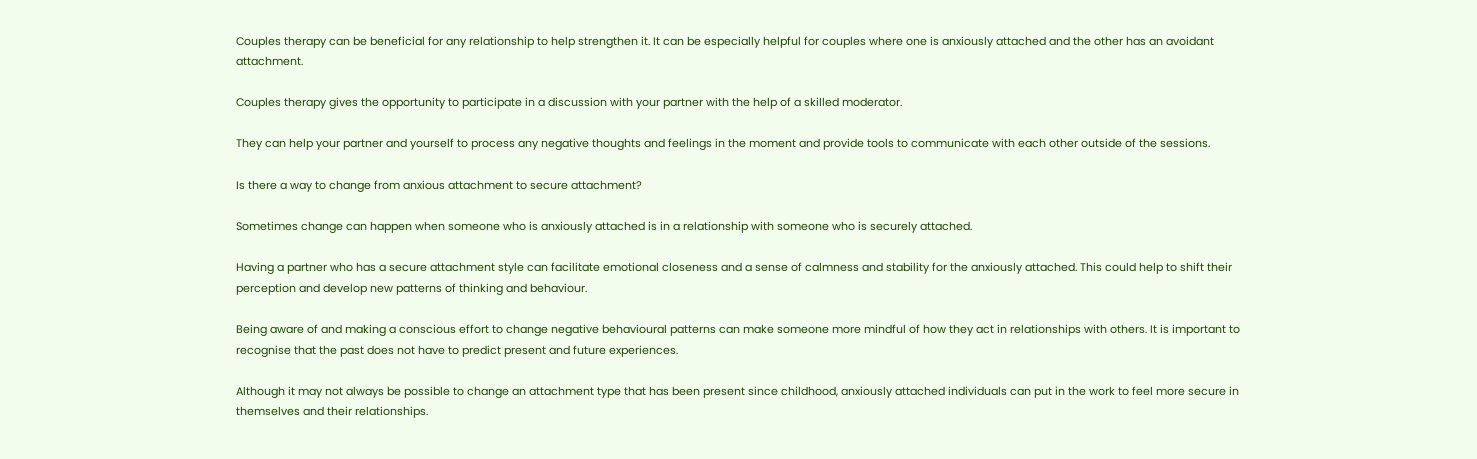Couples therapy can be beneficial for any relationship to help strengthen it. It can be especially helpful for couples where one is anxiously attached and the other has an avoidant attachment.

Couples therapy gives the opportunity to participate in a discussion with your partner with the help of a skilled moderator.

They can help your partner and yourself to process any negative thoughts and feelings in the moment and provide tools to communicate with each other outside of the sessions.

Is there a way to change from anxious attachment to secure attachment?

Sometimes change can happen when someone who is anxiously attached is in a relationship with someone who is securely attached.

Having a partner who has a secure attachment style can facilitate emotional closeness and a sense of calmness and stability for the anxiously attached. This could help to shift their perception and develop new patterns of thinking and behaviour.

Being aware of and making a conscious effort to change negative behavioural patterns can make someone more mindful of how they act in relationships with others. It is important to recognise that the past does not have to predict present and future experiences.

Although it may not always be possible to change an attachment type that has been present since childhood, anxiously attached individuals can put in the work to feel more secure in themselves and their relationships.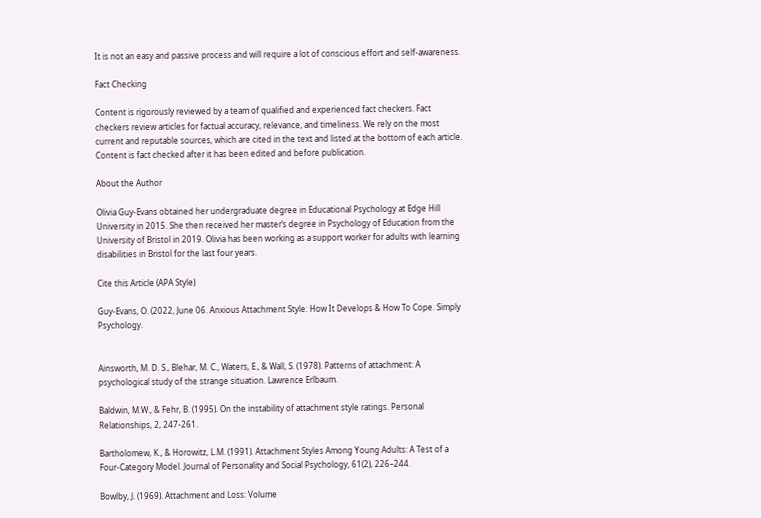It is not an easy and passive process and will require a lot of conscious effort and self-awareness.

Fact Checking

Content is rigorously reviewed by a team of qualified and experienced fact checkers. Fact checkers review articles for factual accuracy, relevance, and timeliness. We rely on the most current and reputable sources, which are cited in the text and listed at the bottom of each article. Content is fact checked after it has been edited and before publication.

About the Author

Olivia Guy-Evans obtained her undergraduate degree in Educational Psychology at Edge Hill University in 2015. She then received her master’s degree in Psychology of Education from the University of Bristol in 2019. Olivia has been working as a support worker for adults with learning disabilities in Bristol for the last four years.

Cite this Article (APA Style)

Guy-Evans, O. (2022, June 06. Anxious Attachment Style: How It Develops & How To Cope. Simply Psychology.


Ainsworth, M. D. S., Blehar, M. C., Waters, E., & Wall, S. (1978). Patterns of attachment: A psychological study of the strange situation. Lawrence Erlbaum.

Baldwin, M.W., & Fehr, B. (1995). On the instability of attachment style ratings. Personal Relationships, 2, 247-261.

Bartholomew, K., & Horowitz, L.M. (1991). Attachment Styles Among Young Adults: A Test of a Four-Category Model. Journal of Personality and Social Psychology, 61(2), 226–244.

Bowlby, J. (1969). Attachment and Loss: Volume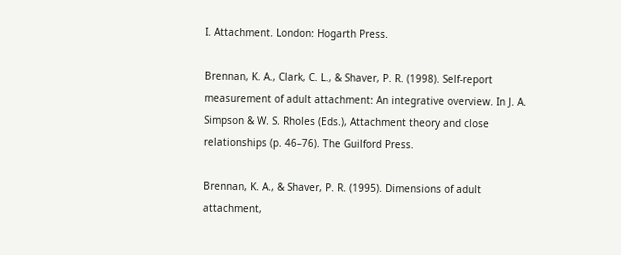I. Attachment. London: Hogarth Press.

Brennan, K. A., Clark, C. L., & Shaver, P. R. (1998). Self-report measurement of adult attachment: An integrative overview. In J. A. Simpson & W. S. Rholes (Eds.), Attachment theory and close relationships (p. 46–76). The Guilford Press.

Brennan, K. A., & Shaver, P. R. (1995). Dimensions of adult attachment,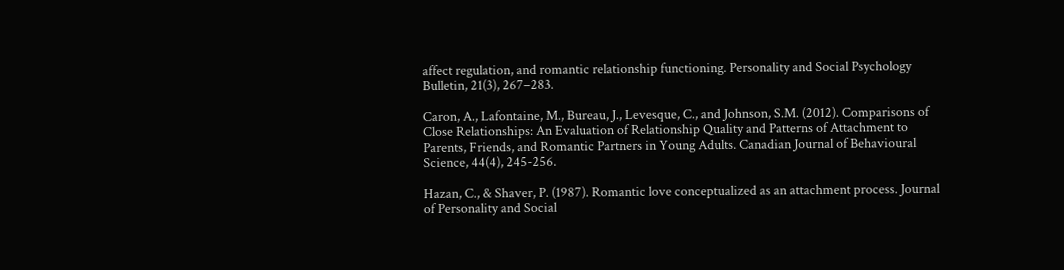affect regulation, and romantic relationship functioning. Personality and Social Psychology Bulletin, 21(3), 267–283.

Caron, A., Lafontaine, M., Bureau, J., Levesque, C., and Johnson, S.M. (2012). Comparisons of Close Relationships: An Evaluation of Relationship Quality and Patterns of Attachment to Parents, Friends, and Romantic Partners in Young Adults. Canadian Journal of Behavioural Science, 44(4), 245-256.

Hazan, C., & Shaver, P. (1987). Romantic love conceptualized as an attachment process. Journal of Personality and Social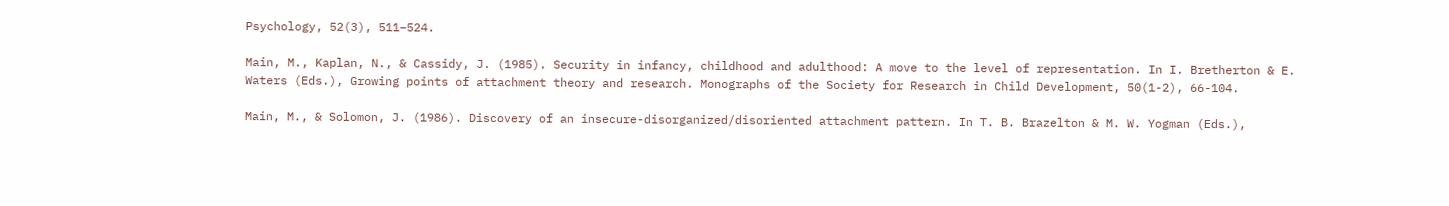Psychology, 52(3), 511–524.

Main, M., Kaplan, N., & Cassidy, J. (1985). Security in infancy, childhood and adulthood: A move to the level of representation. In I. Bretherton & E. Waters (Eds.), Growing points of attachment theory and research. Monographs of the Society for Research in Child Development, 50(1-2), 66-104.

Main, M., & Solomon, J. (1986). Discovery of an insecure-disorganized/disoriented attachment pattern. In T. B. Brazelton & M. W. Yogman (Eds.),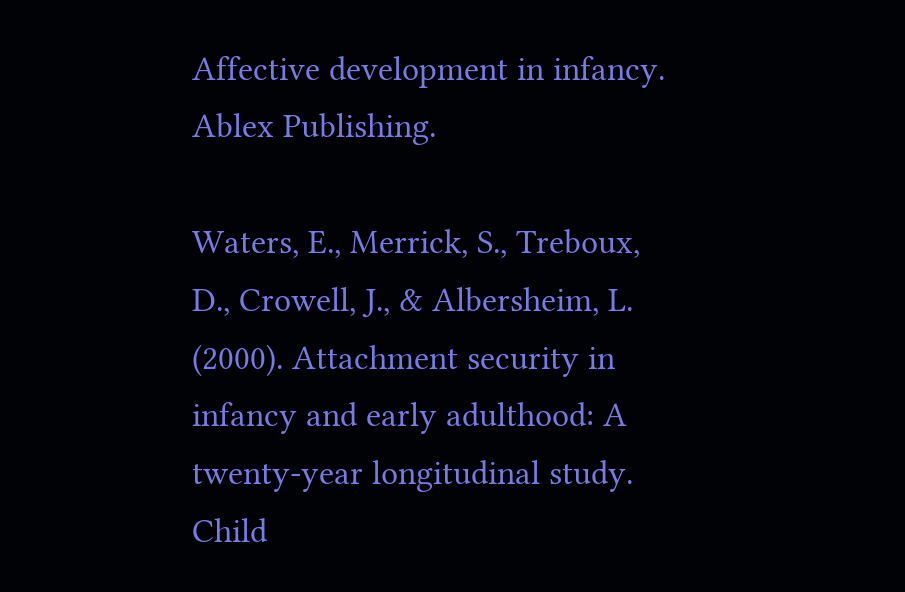Affective development in infancy. Ablex Publishing.

Waters, E., Merrick, S., Treboux, D., Crowell, J., & Albersheim, L. (2000). Attachment security in infancy and early adulthood: A twenty-year longitudinal study. Child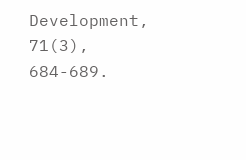Development, 71(3), 684-689.